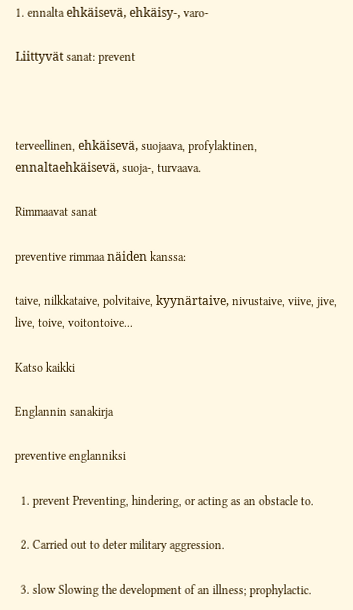1. ennalta ehkäisevä, ehkäisy-, varo-

Liittyvät sanat: prevent



terveellinen, ehkäisevä, suojaava, profylaktinen, ennaltaehkäisevä, suoja-, turvaava.

Rimmaavat sanat

preventive rimmaa näiden kanssa:

taive, nilkkataive, polvitaive, kyynärtaive, nivustaive, viive, jive, live, toive, voitontoive...

Katso kaikki

Englannin sanakirja

preventive englanniksi

  1. prevent Preventing, hindering, or acting as an obstacle to.

  2. Carried out to deter military aggression.

  3. slow Slowing the development of an illness; prophylactic.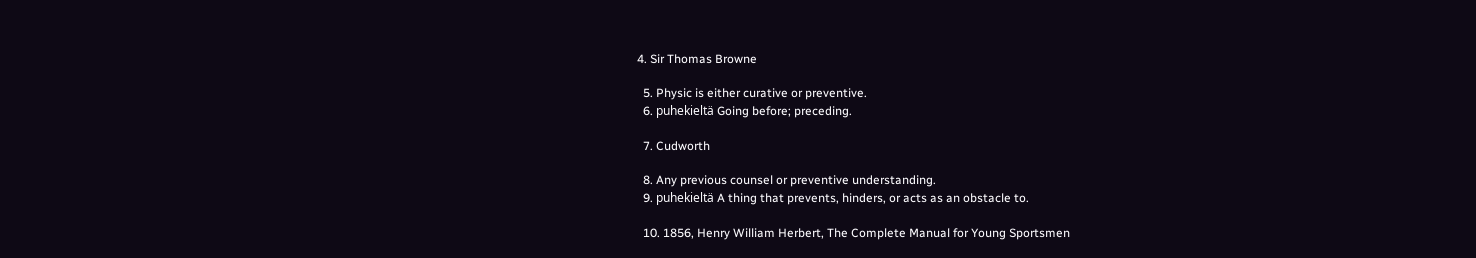4. Sir Thomas Browne

  5. Physic is either curative or preventive.
  6. puhekieltä Going before; preceding.

  7. Cudworth

  8. Any previous counsel or preventive understanding.
  9. puhekieltä A thing that prevents, hinders, or acts as an obstacle to.

  10. 1856, Henry William Herbert, The Complete Manual for Young Sportsmen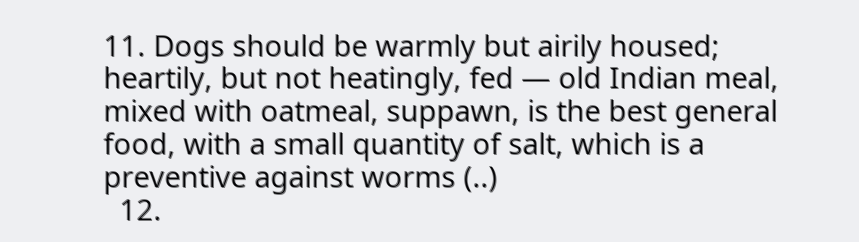11. Dogs should be warmly but airily housed; heartily, but not heatingly, fed — old Indian meal, mixed with oatmeal, suppawn, is the best general food, with a small quantity of salt, which is a preventive against worms (..)
  12.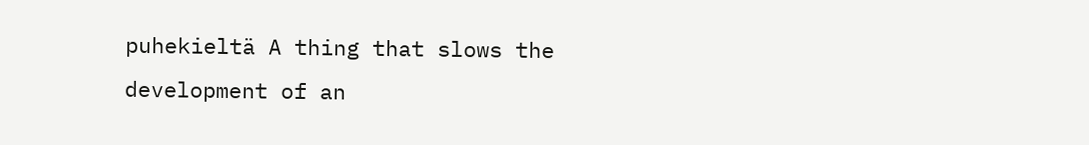puhekieltä A thing that slows the development of an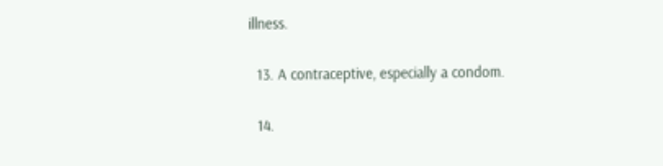illness.

  13. A contraceptive, especially a condom.

  14.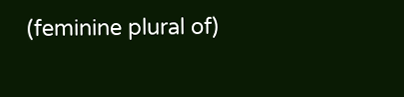(feminine plural of)